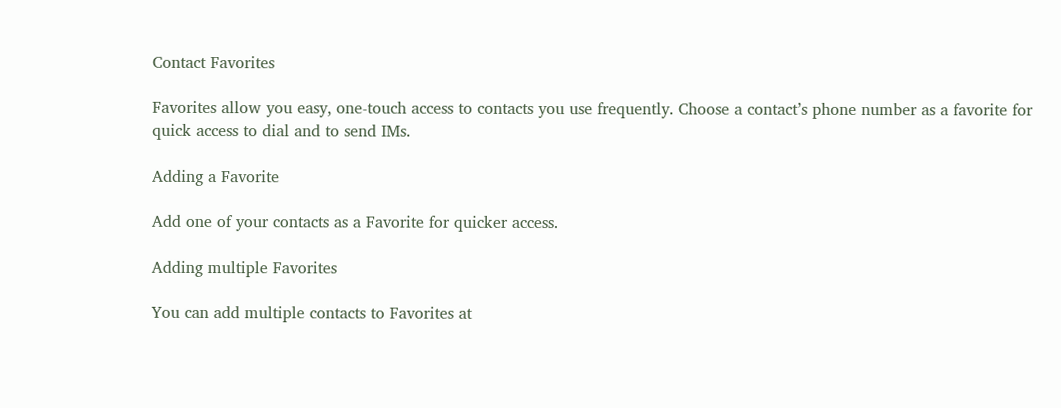Contact Favorites

Favorites allow you easy, one-touch access to contacts you use frequently. Choose a contact’s phone number as a favorite for quick access to dial and to send IMs.

Adding a Favorite

Add one of your contacts as a Favorite for quicker access.

Adding multiple Favorites

You can add multiple contacts to Favorites at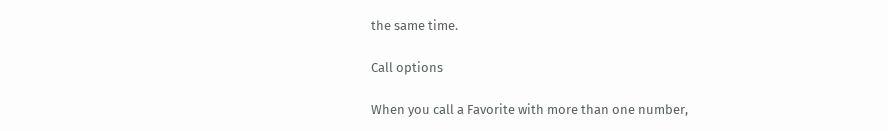the same time.

Call options

When you call a Favorite with more than one number,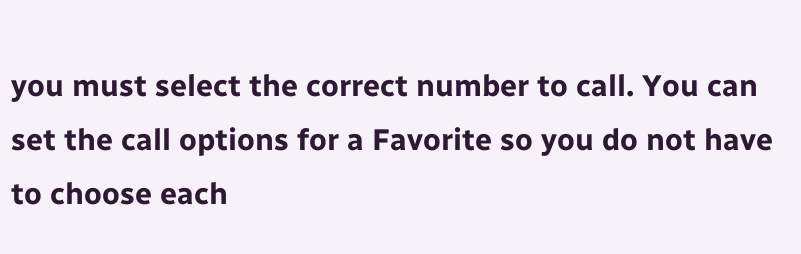you must select the correct number to call. You can set the call options for a Favorite so you do not have to choose each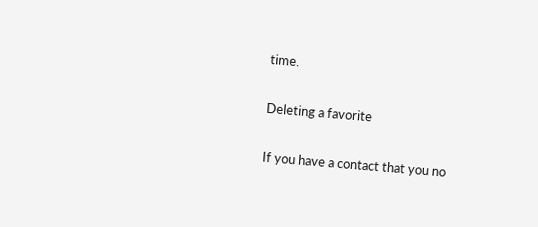time.

Deleting a favorite

If you have a contact that you no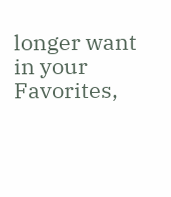longer want in your Favorites,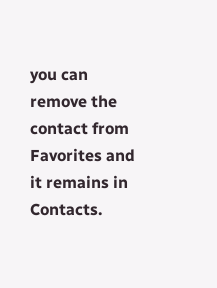you can remove the contact from Favorites and it remains in Contacts.